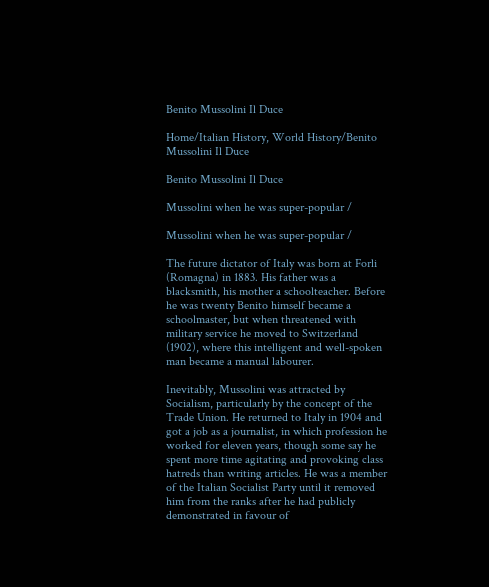Benito Mussolini Il Duce

Home/Italian History, World History/Benito Mussolini Il Duce

Benito Mussolini Il Duce

Mussolini when he was super-popular /

Mussolini when he was super-popular /

The future dictator of Italy was born at Forli (Romagna) in 1883. His father was a blacksmith, his mother a schoolteacher. Before he was twenty Benito himself became a schoolmaster, but when threatened with military service he moved to Switzerland (1902), where this intelligent and well-spoken man became a manual labourer.

Inevitably, Mussolini was attracted by Socialism, particularly by the concept of the Trade Union. He returned to Italy in 1904 and got a job as a journalist, in which profession he worked for eleven years, though some say he spent more time agitating and provoking class hatreds than writing articles. He was a member of the Italian Socialist Party until it removed him from the ranks after he had publicly demonstrated in favour of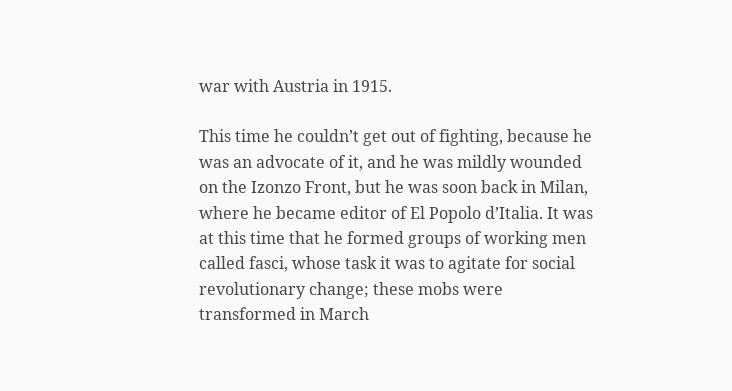war with Austria in 1915.

This time he couldn’t get out of fighting, because he was an advocate of it, and he was mildly wounded on the Izonzo Front, but he was soon back in Milan, where he became editor of El Popolo d’Italia. It was at this time that he formed groups of working men called fasci, whose task it was to agitate for social revolutionary change; these mobs were transformed in March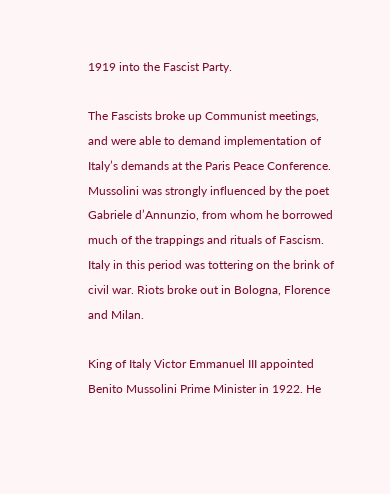1919 into the Fascist Party.

The Fascists broke up Communist meetings, and were able to demand implementation of Italy’s demands at the Paris Peace Conference. Mussolini was strongly influenced by the poet Gabriele d’Annunzio, from whom he borrowed much of the trappings and rituals of Fascism. Italy in this period was tottering on the brink of civil war. Riots broke out in Bologna, Florence and Milan.

King of Italy Victor Emmanuel III appointed Benito Mussolini Prime Minister in 1922. He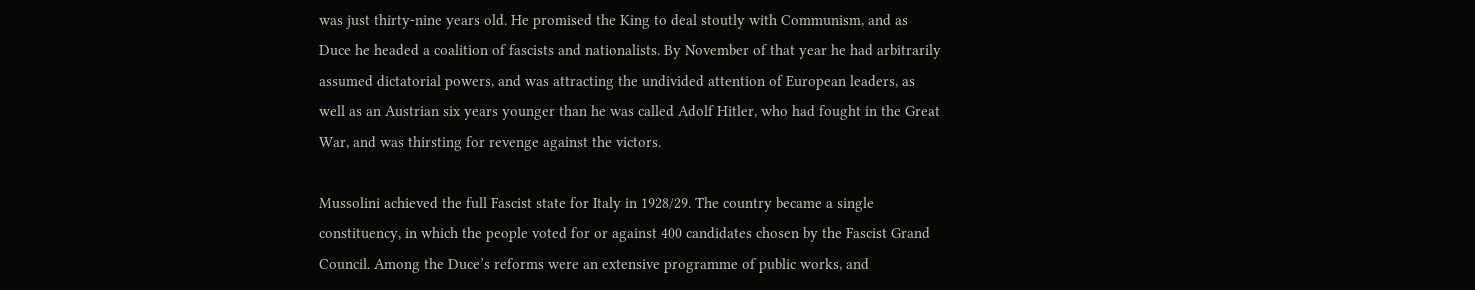was just thirty-nine years old. He promised the King to deal stoutly with Communism, and as Duce he headed a coalition of fascists and nationalists. By November of that year he had arbitrarily assumed dictatorial powers, and was attracting the undivided attention of European leaders, as well as an Austrian six years younger than he was called Adolf Hitler, who had fought in the Great War, and was thirsting for revenge against the victors.

Mussolini achieved the full Fascist state for Italy in 1928/29. The country became a single constituency, in which the people voted for or against 400 candidates chosen by the Fascist Grand Council. Among the Duce’s reforms were an extensive programme of public works, and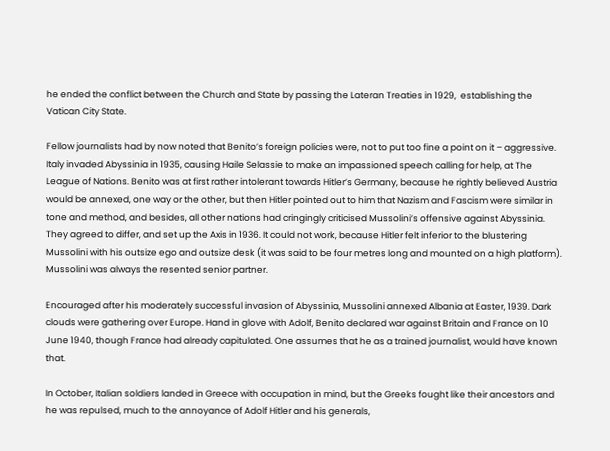he ended the conflict between the Church and State by passing the Lateran Treaties in 1929,  establishing the Vatican City State.

Fellow journalists had by now noted that Benito’s foreign policies were, not to put too fine a point on it – aggressive. Italy invaded Abyssinia in 1935, causing Haile Selassie to make an impassioned speech calling for help, at The League of Nations. Benito was at first rather intolerant towards Hitler’s Germany, because he rightly believed Austria would be annexed, one way or the other, but then Hitler pointed out to him that Nazism and Fascism were similar in tone and method, and besides, all other nations had cringingly criticised Mussolini’s offensive against Abyssinia. They agreed to differ, and set up the Axis in 1936. It could not work, because Hitler felt inferior to the blustering Mussolini with his outsize ego and outsize desk (it was said to be four metres long and mounted on a high platform). Mussolini was always the resented senior partner.

Encouraged after his moderately successful invasion of Abyssinia, Mussolini annexed Albania at Easter, 1939. Dark clouds were gathering over Europe. Hand in glove with Adolf, Benito declared war against Britain and France on 10 June 1940, though France had already capitulated. One assumes that he as a trained journalist, would have known that.

In October, Italian soldiers landed in Greece with occupation in mind, but the Greeks fought like their ancestors and he was repulsed, much to the annoyance of Adolf Hitler and his generals,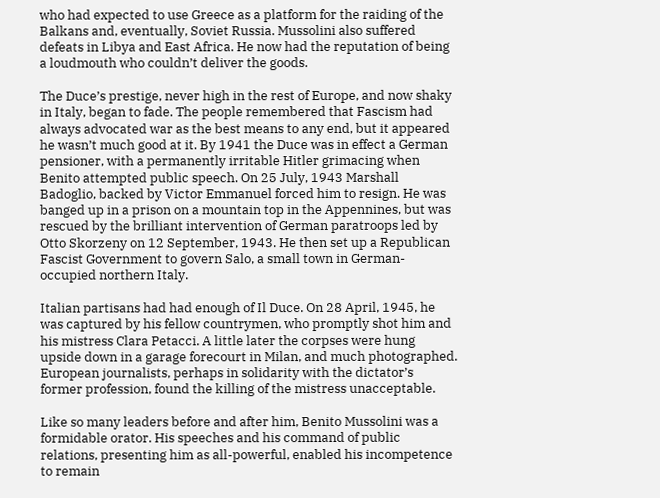who had expected to use Greece as a platform for the raiding of the Balkans and, eventually, Soviet Russia. Mussolini also suffered defeats in Libya and East Africa. He now had the reputation of being a loudmouth who couldn’t deliver the goods.

The Duce’s prestige, never high in the rest of Europe, and now shaky in Italy, began to fade. The people remembered that Fascism had always advocated war as the best means to any end, but it appeared he wasn’t much good at it. By 1941 the Duce was in effect a German pensioner, with a permanently irritable Hitler grimacing when Benito attempted public speech. On 25 July, 1943 Marshall Badoglio, backed by Victor Emmanuel forced him to resign. He was banged up in a prison on a mountain top in the Appennines, but was rescued by the brilliant intervention of German paratroops led by Otto Skorzeny on 12 September, 1943. He then set up a Republican Fascist Government to govern Salo, a small town in German-occupied northern Italy.

Italian partisans had had enough of Il Duce. On 28 April, 1945, he was captured by his fellow countrymen, who promptly shot him and his mistress Clara Petacci. A little later the corpses were hung upside down in a garage forecourt in Milan, and much photographed. European journalists, perhaps in solidarity with the dictator’s former profession, found the killing of the mistress unacceptable.

Like so many leaders before and after him, Benito Mussolini was a formidable orator. His speeches and his command of public relations, presenting him as all-powerful, enabled his incompetence to remain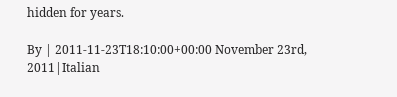hidden for years.

By | 2011-11-23T18:10:00+00:00 November 23rd, 2011|Italian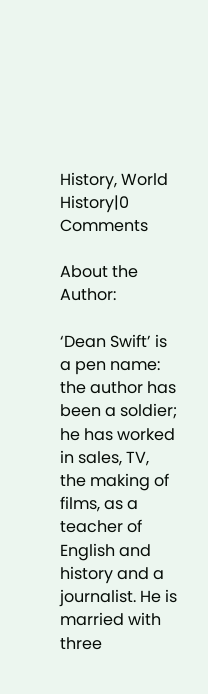History, World History|0 Comments

About the Author:

‘Dean Swift’ is a pen name: the author has been a soldier; he has worked in sales, TV, the making of films, as a teacher of English and history and a journalist. He is married with three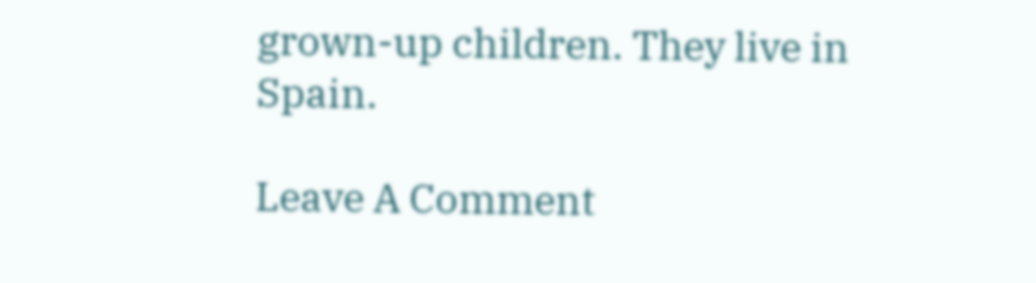grown-up children. They live in Spain.

Leave A Comment